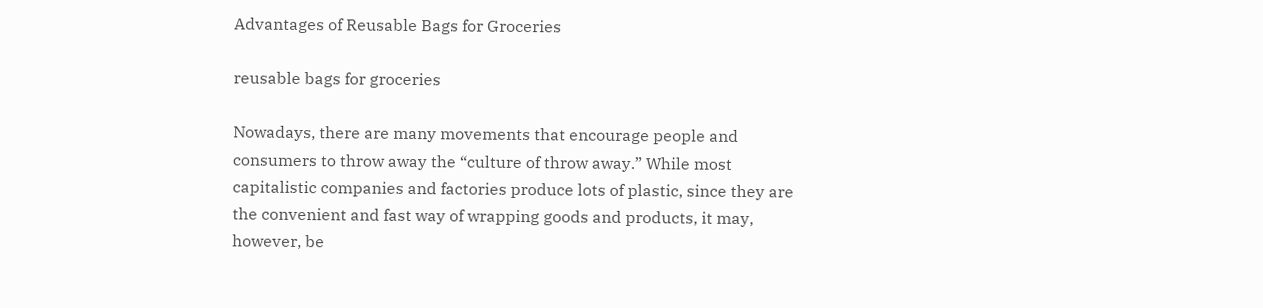Advantages of Reusable Bags for Groceries

reusable bags for groceries

Nowadays, there are many movements that encourage people and consumers to throw away the “culture of throw away.” While most capitalistic companies and factories produce lots of plastic, since they are the convenient and fast way of wrapping goods and products, it may, however, be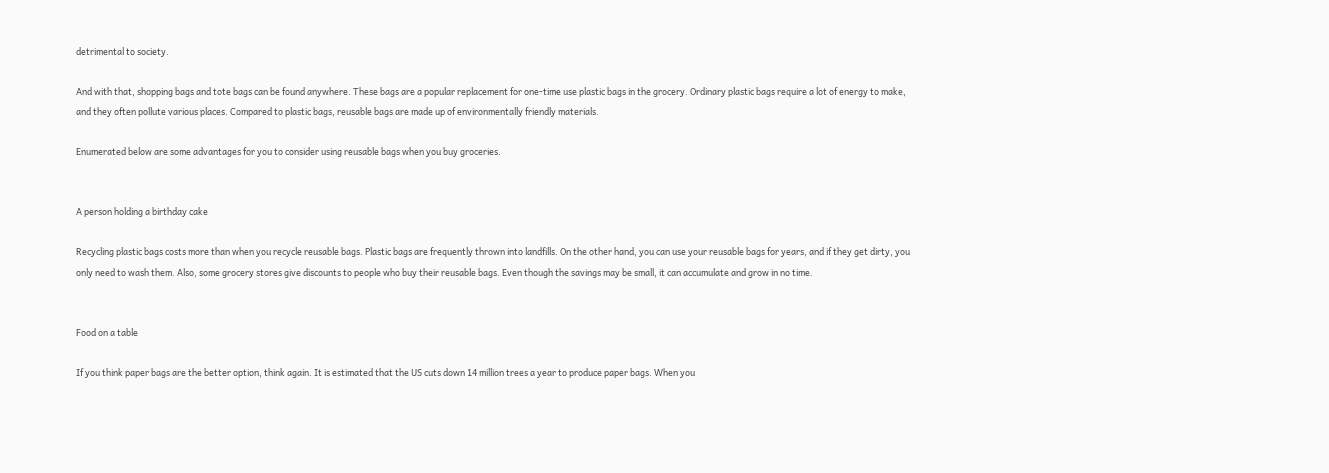detrimental to society.

And with that, shopping bags and tote bags can be found anywhere. These bags are a popular replacement for one-time use plastic bags in the grocery. Ordinary plastic bags require a lot of energy to make, and they often pollute various places. Compared to plastic bags, reusable bags are made up of environmentally friendly materials.

Enumerated below are some advantages for you to consider using reusable bags when you buy groceries.


A person holding a birthday cake

Recycling plastic bags costs more than when you recycle reusable bags. Plastic bags are frequently thrown into landfills. On the other hand, you can use your reusable bags for years, and if they get dirty, you only need to wash them. Also, some grocery stores give discounts to people who buy their reusable bags. Even though the savings may be small, it can accumulate and grow in no time.


Food on a table

If you think paper bags are the better option, think again. It is estimated that the US cuts down 14 million trees a year to produce paper bags. When you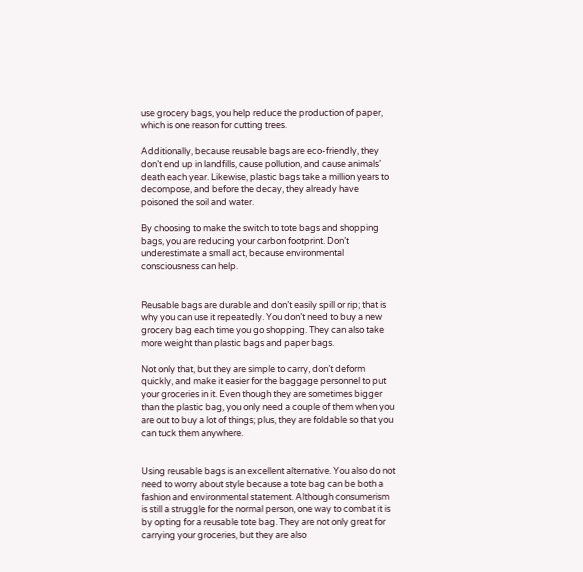use grocery bags, you help reduce the production of paper, which is one reason for cutting trees.

Additionally, because reusable bags are eco-friendly, they don’t end up in landfills, cause pollution, and cause animals’ death each year. Likewise, plastic bags take a million years to decompose, and before the decay, they already have poisoned the soil and water.

By choosing to make the switch to tote bags and shopping bags, you are reducing your carbon footprint. Don’t underestimate a small act, because environmental consciousness can help.


Reusable bags are durable and don’t easily spill or rip; that is why you can use it repeatedly. You don’t need to buy a new grocery bag each time you go shopping. They can also take more weight than plastic bags and paper bags.

Not only that, but they are simple to carry, don’t deform quickly, and make it easier for the baggage personnel to put your groceries in it. Even though they are sometimes bigger than the plastic bag, you only need a couple of them when you are out to buy a lot of things; plus, they are foldable so that you can tuck them anywhere.


Using reusable bags is an excellent alternative. You also do not need to worry about style because a tote bag can be both a fashion and environmental statement. Although consumerism is still a struggle for the normal person, one way to combat it is by opting for a reusable tote bag. They are not only great for carrying your groceries, but they are also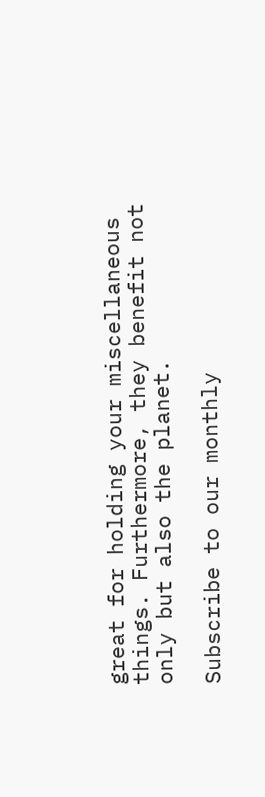great for holding your miscellaneous things. Furthermore, they benefit not only but also the planet.

Subscribe to our monthly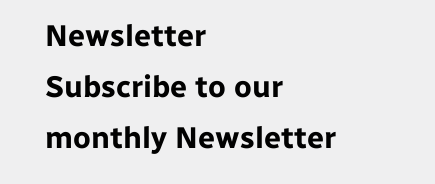Newsletter
Subscribe to our monthly Newsletter